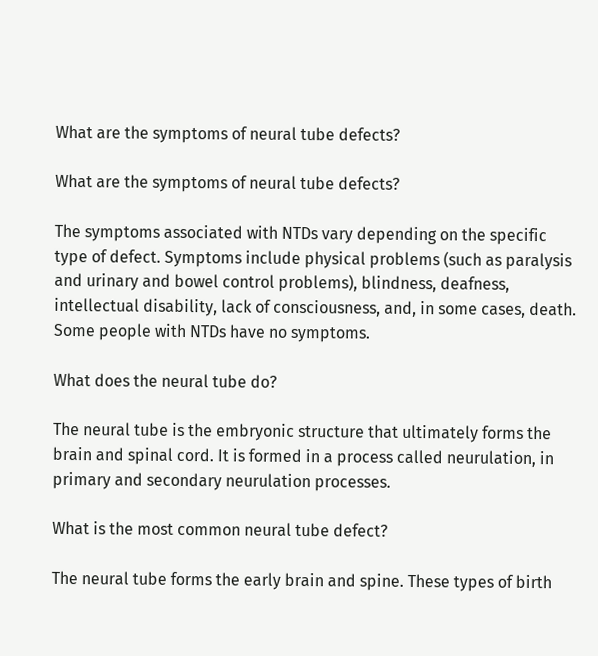What are the symptoms of neural tube defects?

What are the symptoms of neural tube defects?

The symptoms associated with NTDs vary depending on the specific type of defect. Symptoms include physical problems (such as paralysis and urinary and bowel control problems), blindness, deafness, intellectual disability, lack of consciousness, and, in some cases, death. Some people with NTDs have no symptoms.

What does the neural tube do?

The neural tube is the embryonic structure that ultimately forms the brain and spinal cord. It is formed in a process called neurulation, in primary and secondary neurulation processes.

What is the most common neural tube defect?

The neural tube forms the early brain and spine. These types of birth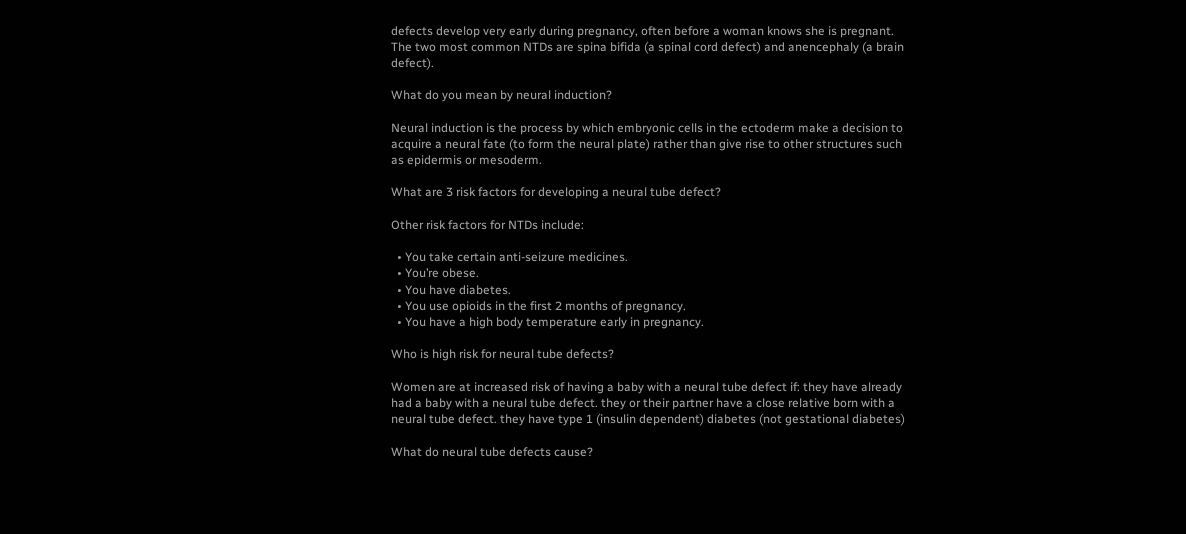defects develop very early during pregnancy, often before a woman knows she is pregnant. The two most common NTDs are spina bifida (a spinal cord defect) and anencephaly (a brain defect).

What do you mean by neural induction?

Neural induction is the process by which embryonic cells in the ectoderm make a decision to acquire a neural fate (to form the neural plate) rather than give rise to other structures such as epidermis or mesoderm.

What are 3 risk factors for developing a neural tube defect?

Other risk factors for NTDs include:

  • You take certain anti-seizure medicines.
  • You’re obese.
  • You have diabetes.
  • You use opioids in the first 2 months of pregnancy.
  • You have a high body temperature early in pregnancy.

Who is high risk for neural tube defects?

Women are at increased risk of having a baby with a neural tube defect if: they have already had a baby with a neural tube defect. they or their partner have a close relative born with a neural tube defect. they have type 1 (insulin dependent) diabetes (not gestational diabetes)

What do neural tube defects cause?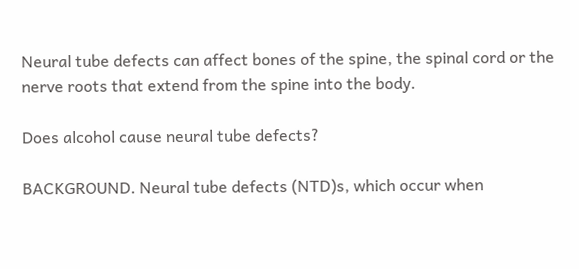Neural tube defects can affect bones of the spine, the spinal cord or the nerve roots that extend from the spine into the body.

Does alcohol cause neural tube defects?

BACKGROUND. Neural tube defects (NTD)s, which occur when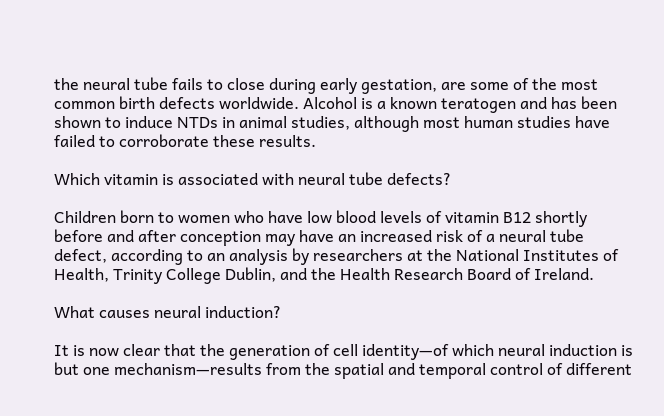the neural tube fails to close during early gestation, are some of the most common birth defects worldwide. Alcohol is a known teratogen and has been shown to induce NTDs in animal studies, although most human studies have failed to corroborate these results.

Which vitamin is associated with neural tube defects?

Children born to women who have low blood levels of vitamin B12 shortly before and after conception may have an increased risk of a neural tube defect, according to an analysis by researchers at the National Institutes of Health, Trinity College Dublin, and the Health Research Board of Ireland.

What causes neural induction?

It is now clear that the generation of cell identity—of which neural induction is but one mechanism—results from the spatial and temporal control of different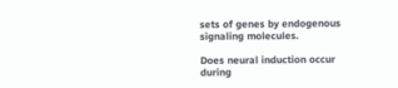sets of genes by endogenous signaling molecules.

Does neural induction occur during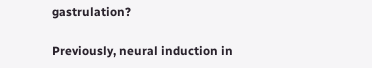gastrulation?

Previously, neural induction in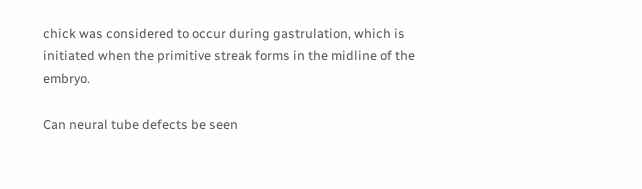chick was considered to occur during gastrulation, which is initiated when the primitive streak forms in the midline of the embryo.

Can neural tube defects be seen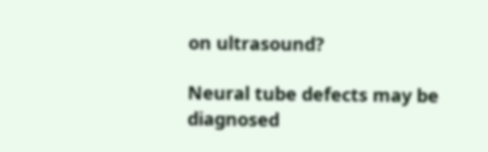on ultrasound?

Neural tube defects may be diagnosed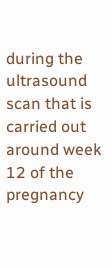during the ultrasound scan that is carried out around week 12 of the pregnancy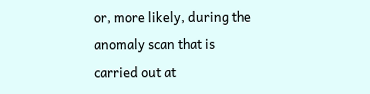or, more likely, during the anomaly scan that is carried out at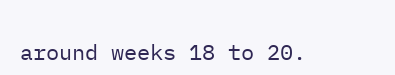around weeks 18 to 20.